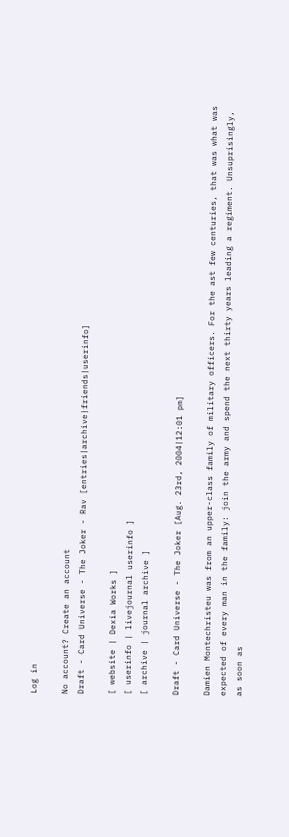Log in

No account? Create an account
Draft - Card Universe - The Joker - Rav [entries|archive|friends|userinfo]

[ website | Dexia Works ]
[ userinfo | livejournal userinfo ]
[ archive | journal archive ]

Draft - Card Universe - The Joker [Aug. 23rd, 2004|12:01 pm]

Damien Montechristeu was from an upper-class family of military officers. For the ast few centuries, that was what was expected of every man in the family: join the army and spend the next thirty years leading a regiment. Unsuprisingly, as soon as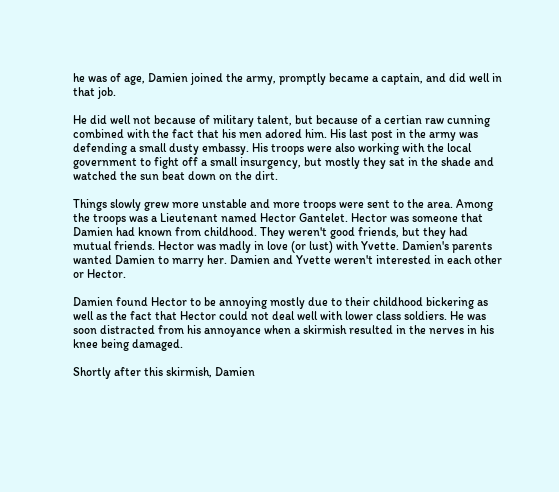he was of age, Damien joined the army, promptly became a captain, and did well in that job.

He did well not because of military talent, but because of a certian raw cunning combined with the fact that his men adored him. His last post in the army was defending a small dusty embassy. His troops were also working with the local government to fight off a small insurgency, but mostly they sat in the shade and watched the sun beat down on the dirt.

Things slowly grew more unstable and more troops were sent to the area. Among the troops was a Lieutenant named Hector Gantelet. Hector was someone that Damien had known from childhood. They weren't good friends, but they had mutual friends. Hector was madly in love (or lust) with Yvette. Damien's parents wanted Damien to marry her. Damien and Yvette weren't interested in each other or Hector.

Damien found Hector to be annoying mostly due to their childhood bickering as well as the fact that Hector could not deal well with lower class soldiers. He was soon distracted from his annoyance when a skirmish resulted in the nerves in his knee being damaged.

Shortly after this skirmish, Damien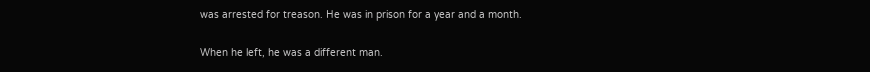was arrested for treason. He was in prison for a year and a month.

When he left, he was a different man.